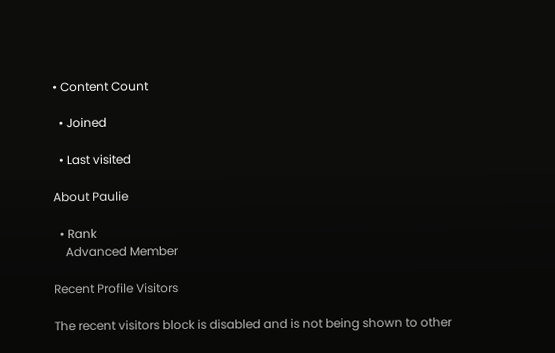• Content Count

  • Joined

  • Last visited

About Paulie

  • Rank
    Advanced Member

Recent Profile Visitors

The recent visitors block is disabled and is not being shown to other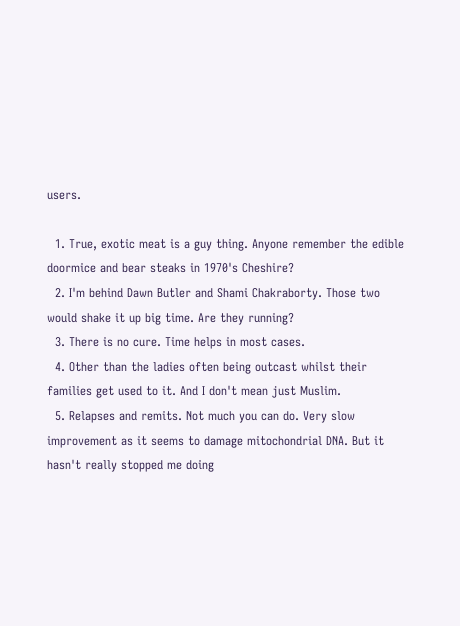users.

  1. True, exotic meat is a guy thing. Anyone remember the edible doormice and bear steaks in 1970's Cheshire?
  2. I'm behind Dawn Butler and Shami Chakraborty. Those two would shake it up big time. Are they running?
  3. There is no cure. Time helps in most cases.
  4. Other than the ladies often being outcast whilst their families get used to it. And I don't mean just Muslim.
  5. Relapses and remits. Not much you can do. Very slow improvement as it seems to damage mitochondrial DNA. But it hasn't really stopped me doing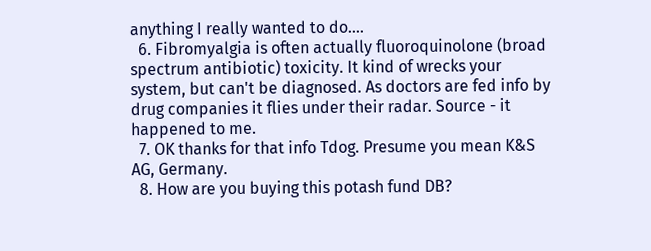anything I really wanted to do....
  6. Fibromyalgia is often actually fluoroquinolone (broad spectrum antibiotic) toxicity. It kind of wrecks your system, but can't be diagnosed. As doctors are fed info by drug companies it flies under their radar. Source - it happened to me.
  7. OK thanks for that info Tdog. Presume you mean K&S AG, Germany.
  8. How are you buying this potash fund DB?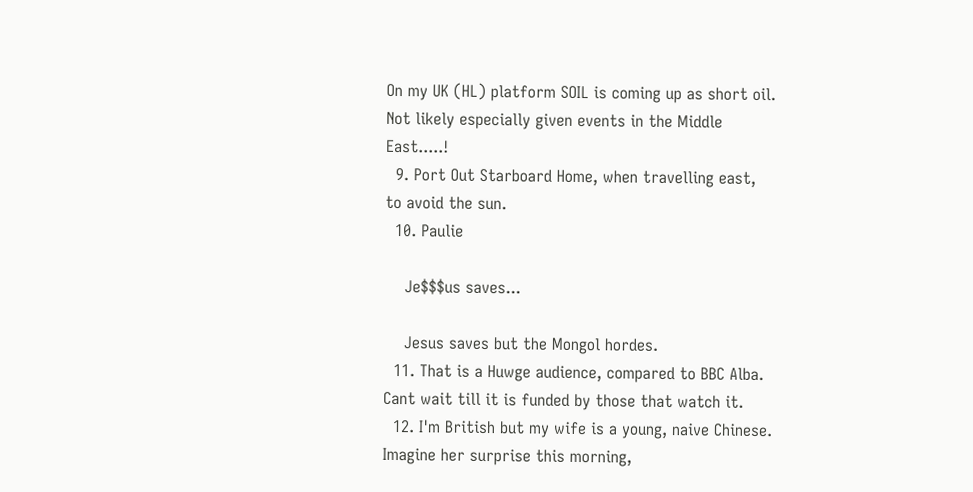On my UK (HL) platform SOIL is coming up as short oil. Not likely especially given events in the Middle East.....!
  9. Port Out Starboard Home, when travelling east, to avoid the sun.
  10. Paulie

    Je$$$us saves...

    Jesus saves but the Mongol hordes.
  11. That is a Huwge audience, compared to BBC Alba. Cant wait till it is funded by those that watch it.
  12. I'm British but my wife is a young, naive Chinese. Imagine her surprise this morning,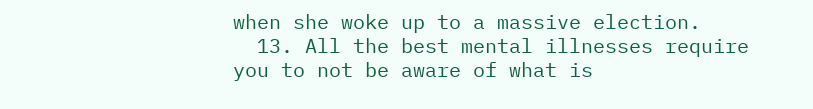when she woke up to a massive election.
  13. All the best mental illnesses require you to not be aware of what is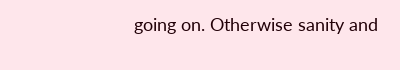going on. Otherwise sanity and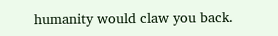humanity would claw you back.